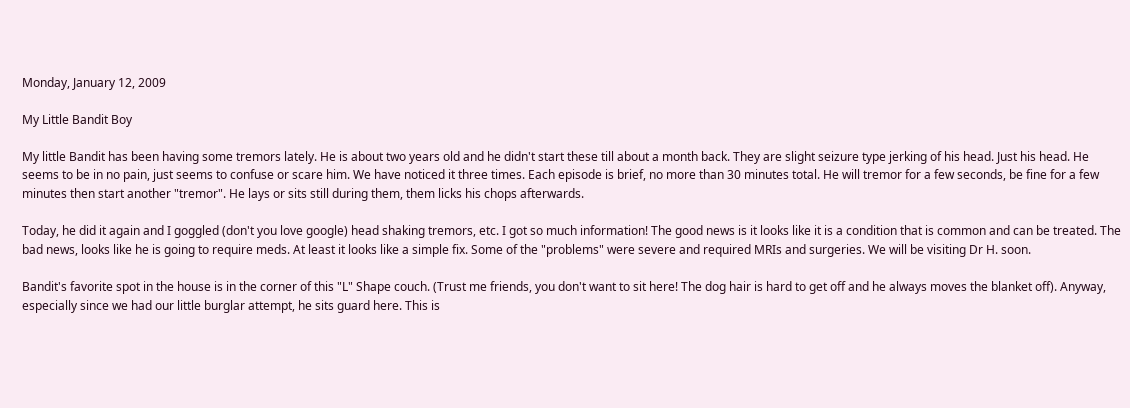Monday, January 12, 2009

My Little Bandit Boy

My little Bandit has been having some tremors lately. He is about two years old and he didn't start these till about a month back. They are slight seizure type jerking of his head. Just his head. He seems to be in no pain, just seems to confuse or scare him. We have noticed it three times. Each episode is brief, no more than 30 minutes total. He will tremor for a few seconds, be fine for a few minutes then start another "tremor". He lays or sits still during them, them licks his chops afterwards.

Today, he did it again and I goggled (don't you love google) head shaking tremors, etc. I got so much information! The good news is it looks like it is a condition that is common and can be treated. The bad news, looks like he is going to require meds. At least it looks like a simple fix. Some of the "problems" were severe and required MRIs and surgeries. We will be visiting Dr H. soon.

Bandit's favorite spot in the house is in the corner of this "L" Shape couch. (Trust me friends, you don't want to sit here! The dog hair is hard to get off and he always moves the blanket off). Anyway, especially since we had our little burglar attempt, he sits guard here. This is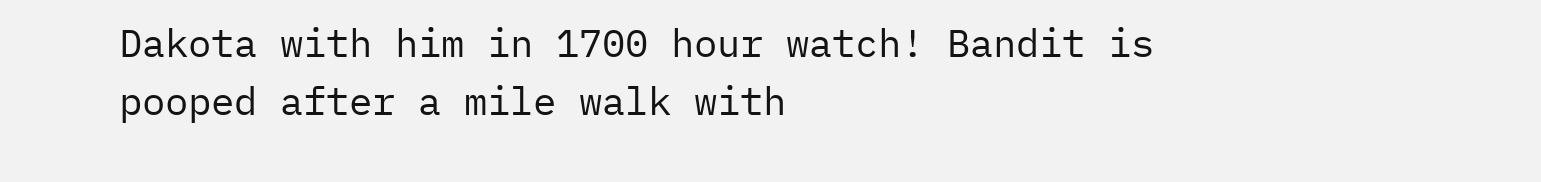Dakota with him in 1700 hour watch! Bandit is pooped after a mile walk with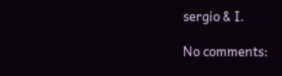sergio & I.

No comments: